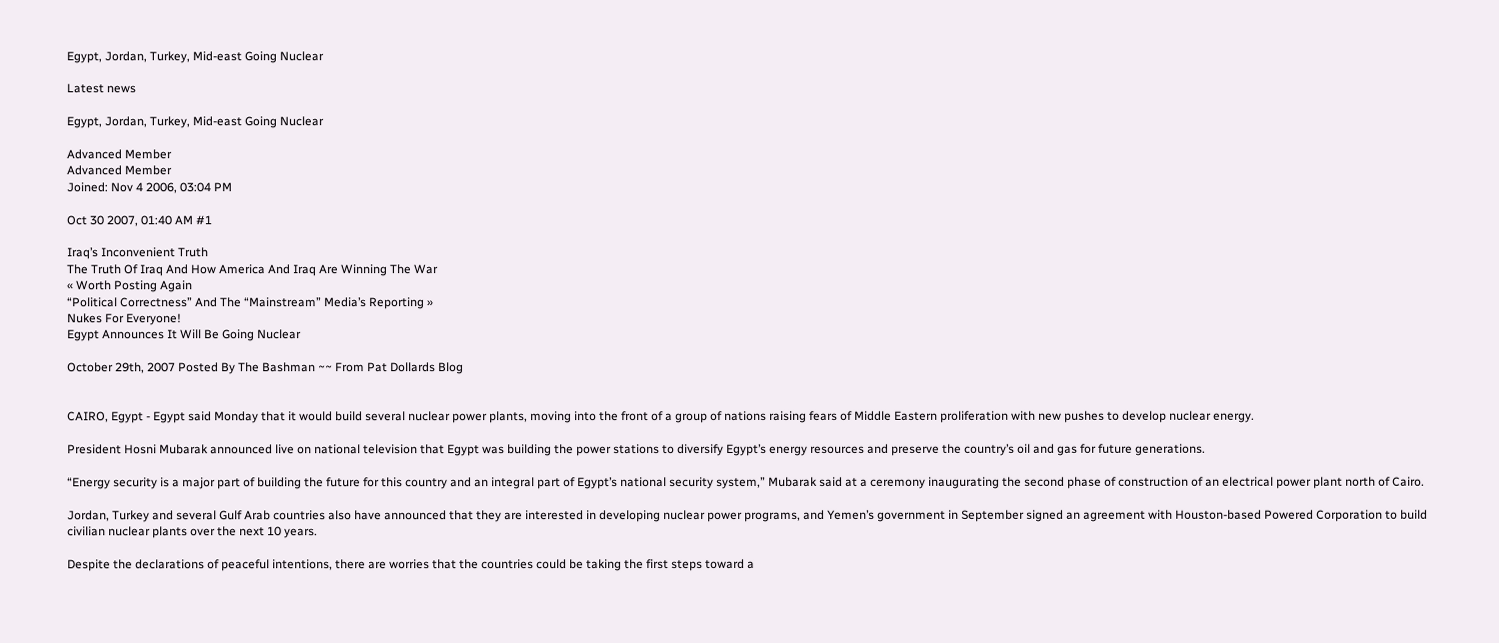Egypt, Jordan, Turkey, Mid-east Going Nuclear

Latest news

Egypt, Jordan, Turkey, Mid-east Going Nuclear

Advanced Member
Advanced Member
Joined: Nov 4 2006, 03:04 PM

Oct 30 2007, 01:40 AM #1

Iraq’s Inconvenient Truth
The Truth Of Iraq And How America And Iraq Are Winning The War
« Worth Posting Again
“Political Correctness” And The “Mainstream” Media’s Reporting »
Nukes For Everyone!
Egypt Announces It Will Be Going Nuclear

October 29th, 2007 Posted By The Bashman ~~ From Pat Dollards Blog


CAIRO, Egypt - Egypt said Monday that it would build several nuclear power plants, moving into the front of a group of nations raising fears of Middle Eastern proliferation with new pushes to develop nuclear energy.

President Hosni Mubarak announced live on national television that Egypt was building the power stations to diversify Egypt’s energy resources and preserve the country’s oil and gas for future generations.

“Energy security is a major part of building the future for this country and an integral part of Egypt’s national security system,” Mubarak said at a ceremony inaugurating the second phase of construction of an electrical power plant north of Cairo.

Jordan, Turkey and several Gulf Arab countries also have announced that they are interested in developing nuclear power programs, and Yemen’s government in September signed an agreement with Houston-based Powered Corporation to build civilian nuclear plants over the next 10 years.

Despite the declarations of peaceful intentions, there are worries that the countries could be taking the first steps toward a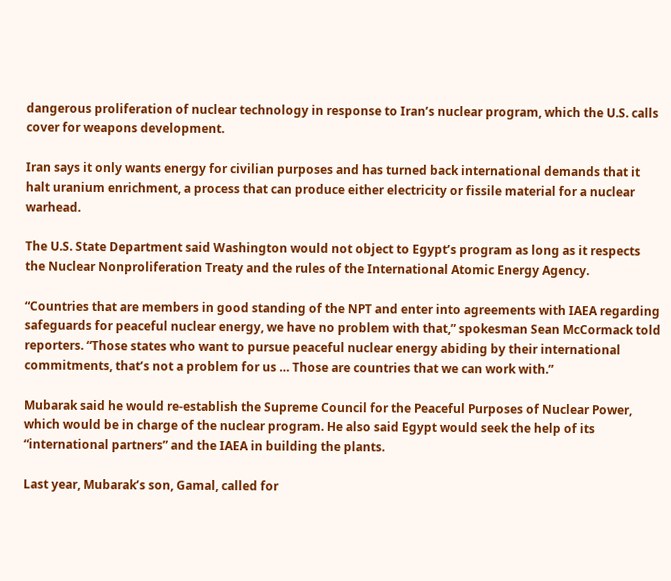dangerous proliferation of nuclear technology in response to Iran’s nuclear program, which the U.S. calls cover for weapons development.

Iran says it only wants energy for civilian purposes and has turned back international demands that it halt uranium enrichment, a process that can produce either electricity or fissile material for a nuclear warhead.

The U.S. State Department said Washington would not object to Egypt’s program as long as it respects the Nuclear Nonproliferation Treaty and the rules of the International Atomic Energy Agency.

“Countries that are members in good standing of the NPT and enter into agreements with IAEA regarding safeguards for peaceful nuclear energy, we have no problem with that,” spokesman Sean McCormack told reporters. “Those states who want to pursue peaceful nuclear energy abiding by their international commitments, that’s not a problem for us … Those are countries that we can work with.”

Mubarak said he would re-establish the Supreme Council for the Peaceful Purposes of Nuclear Power, which would be in charge of the nuclear program. He also said Egypt would seek the help of its “international partners” and the IAEA in building the plants.

Last year, Mubarak’s son, Gamal, called for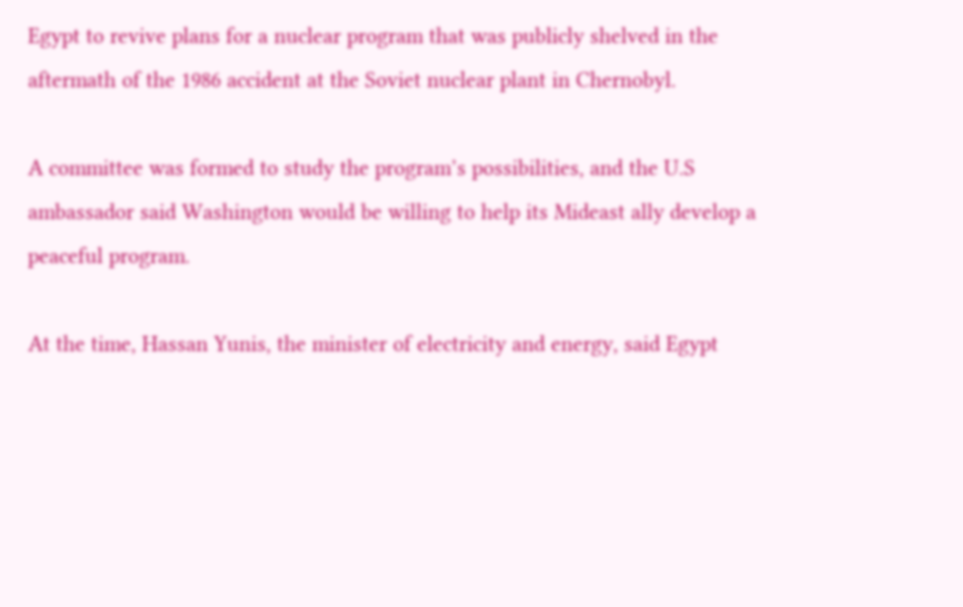Egypt to revive plans for a nuclear program that was publicly shelved in the aftermath of the 1986 accident at the Soviet nuclear plant in Chernobyl.

A committee was formed to study the program’s possibilities, and the U.S ambassador said Washington would be willing to help its Mideast ally develop a peaceful program.

At the time, Hassan Yunis, the minister of electricity and energy, said Egypt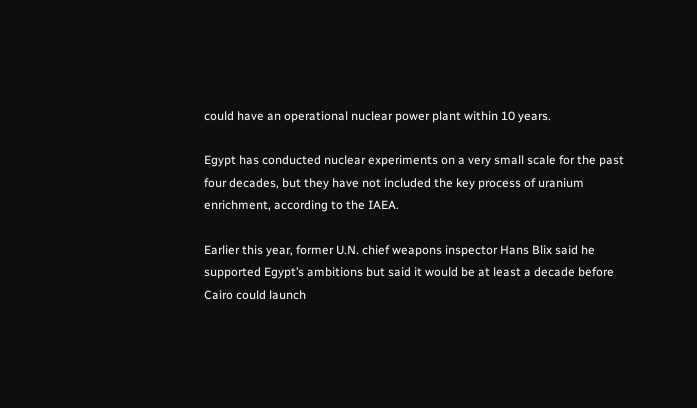could have an operational nuclear power plant within 10 years.

Egypt has conducted nuclear experiments on a very small scale for the past four decades, but they have not included the key process of uranium enrichment, according to the IAEA.

Earlier this year, former U.N. chief weapons inspector Hans Blix said he supported Egypt’s ambitions but said it would be at least a decade before Cairo could launch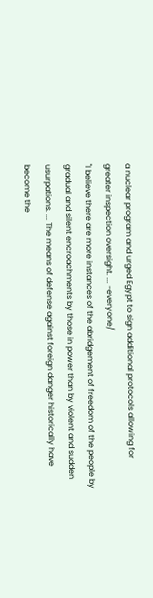a nuclear program and urged Egypt to sign additional protocols allowing for greater inspection oversight. ... -everyone/
"I believe there are more instances of the abridgement of freedom of the people by gradual and silent encroachments by those in power than by violent and sudden usurpations. ... The means of defense against foreign danger historically have become the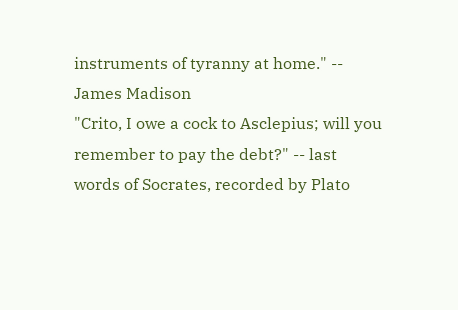instruments of tyranny at home." -- James Madison
"Crito, I owe a cock to Asclepius; will you remember to pay the debt?" -- last words of Socrates, recorded by Plato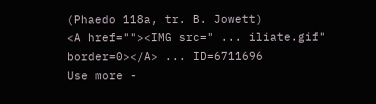(Phaedo 118a, tr. B. Jowett)
<A href=""><IMG src=" ... iliate.gif" border=0></A> ... ID=6711696
Use more -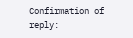Confirmation of reply: